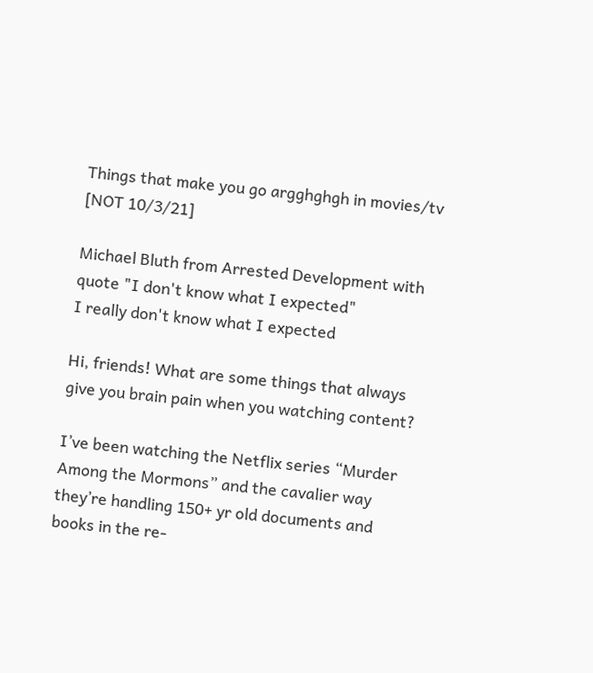Things that make you go argghghgh in movies/tv [NOT 10/3/21]

Michael Bluth from Arrested Development with quote "I don't know what I expected"
I really don't know what I expected

Hi, friends! What are some things that always give you brain pain when you watching content?

I’ve been watching the Netflix series “Murder Among the Mormons” and the cavalier way they’re handling 150+ yr old documents and books in the re-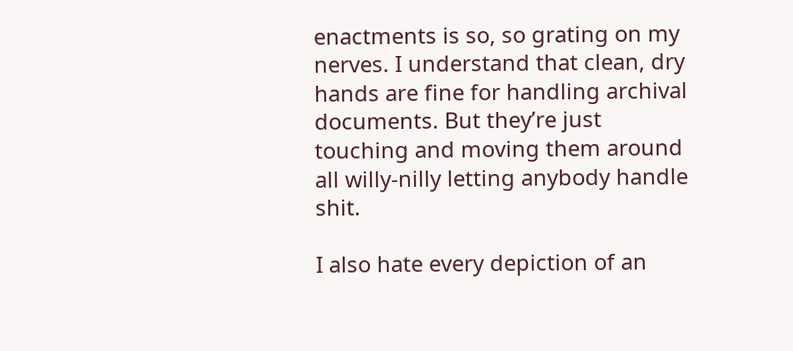enactments is so, so grating on my nerves. I understand that clean, dry hands are fine for handling archival documents. But they’re just touching and moving them around all willy-nilly letting anybody handle shit.

I also hate every depiction of an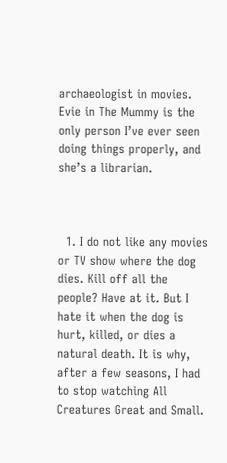archaeologist in movies. Evie in The Mummy is the only person I’ve ever seen doing things properly, and she’s a librarian.



  1. I do not like any movies or TV show where the dog dies. Kill off all the people? Have at it. But I hate it when the dog is hurt, killed, or dies a natural death. It is why, after a few seasons, I had to stop watching All Creatures Great and Small.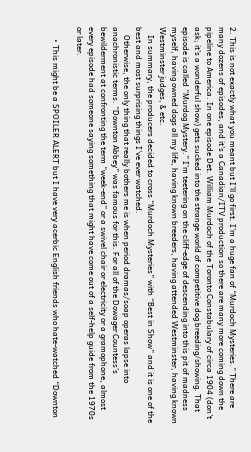2. This is not exactly what you meant but I’ll go first. I’m a huge fan of “Murdoch Mysteries.” There are many dozens of episodes, and it’s a Canadian/ITV production so there are many more coming down the pipeline to America. In one episode Det. William Murdoch of the Toronto Constabulary of circa 1904 (don’t ask; it’s a wonderful show) gets sucked into the strange world of competitive dog breeding/showing. That episode is called “Murdog Mystery.” I’m teetering on the cliff-edge of descending into this pit of madness myself, having owned dogs all my life, having known breeders, having attended Westminster, having known Westminster judges, & etc.
    In summary, the producers decided to cross “Murdoch Mysteries” with “Best in Show” and it is one of the best and most surprising things I’ve ever watched.
    Otherwise, the only thing that really bothers me is when period dramas/soap operas lapse into anachronistic terms. “Downton Abbey” was famous for this. For all of the Dowager Countess’s bewilderment at confronting the term “week-end” or a swivel chair or electricity or a gramophone, almost every episode had someone saying something that might have come out of a self-help guide from the 1970s or later.

      • This might be a SPOILER ALERT but I have very acerbic English friends who hate-watched “Downton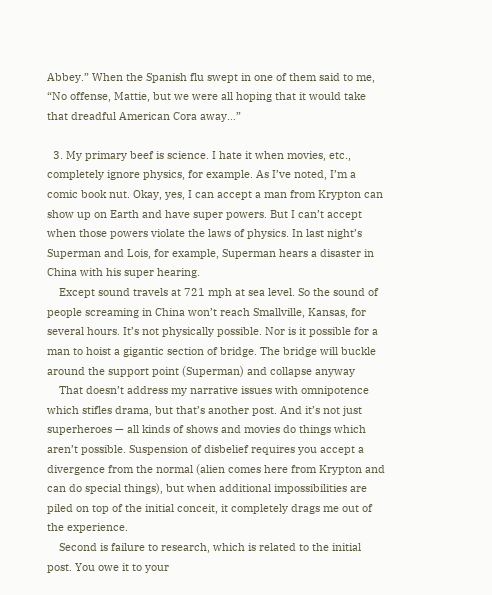Abbey.” When the Spanish flu swept in one of them said to me, “No offense, Mattie, but we were all hoping that it would take that dreadful American Cora away…”

  3. My primary beef is science. I hate it when movies, etc., completely ignore physics, for example. As I’ve noted, I’m a comic book nut. Okay, yes, I can accept a man from Krypton can show up on Earth and have super powers. But I can’t accept when those powers violate the laws of physics. In last night’s Superman and Lois, for example, Superman hears a disaster in China with his super hearing.
    Except sound travels at 721 mph at sea level. So the sound of people screaming in China won’t reach Smallville, Kansas, for several hours. It’s not physically possible. Nor is it possible for a man to hoist a gigantic section of bridge. The bridge will buckle around the support point (Superman) and collapse anyway
    That doesn’t address my narrative issues with omnipotence which stifles drama, but that’s another post. And it’s not just superheroes — all kinds of shows and movies do things which aren’t possible. Suspension of disbelief requires you accept a divergence from the normal (alien comes here from Krypton and can do special things), but when additional impossibilities are piled on top of the initial conceit, it completely drags me out of the experience.
    Second is failure to research, which is related to the initial post. You owe it to your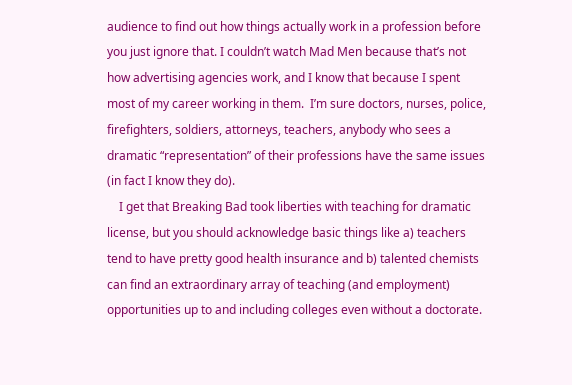audience to find out how things actually work in a profession before you just ignore that. I couldn’t watch Mad Men because that’s not how advertising agencies work, and I know that because I spent most of my career working in them.  I’m sure doctors, nurses, police, firefighters, soldiers, attorneys, teachers, anybody who sees a dramatic “representation” of their professions have the same issues (in fact I know they do).
    I get that Breaking Bad took liberties with teaching for dramatic license, but you should acknowledge basic things like a) teachers tend to have pretty good health insurance and b) talented chemists can find an extraordinary array of teaching (and employment) opportunities up to and including colleges even without a doctorate.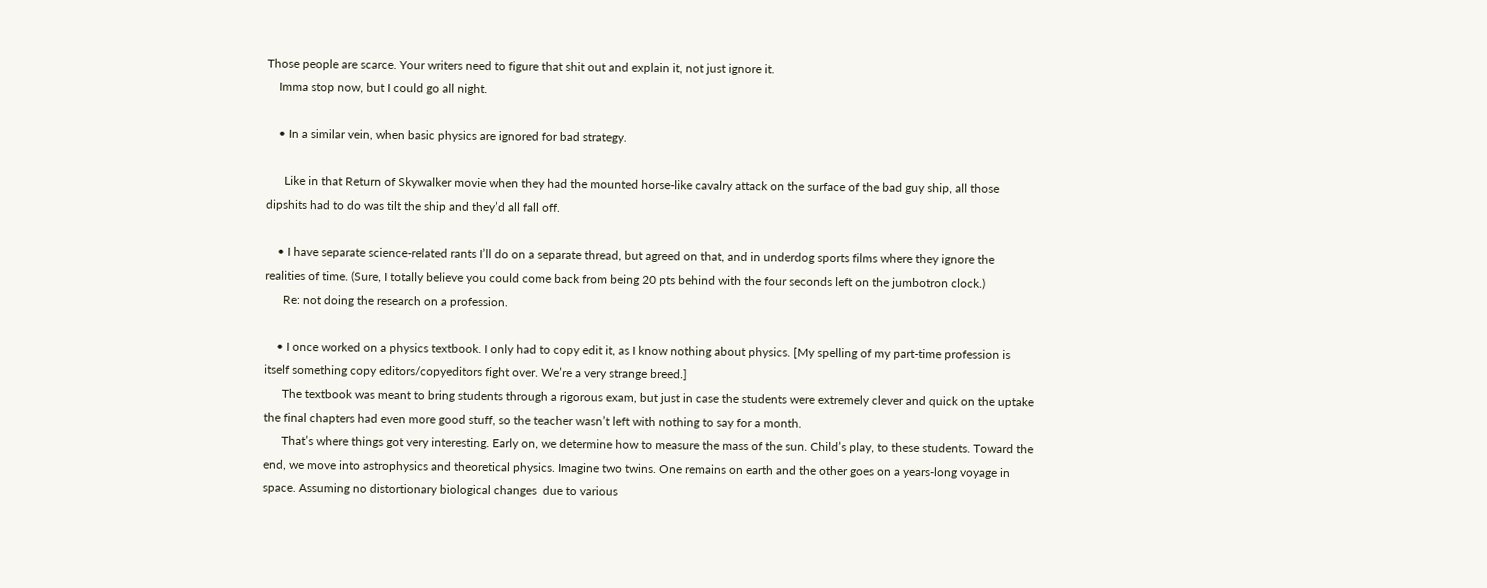Those people are scarce. Your writers need to figure that shit out and explain it, not just ignore it.
    Imma stop now, but I could go all night.

    • In a similar vein, when basic physics are ignored for bad strategy.

      Like in that Return of Skywalker movie when they had the mounted horse-like cavalry attack on the surface of the bad guy ship, all those dipshits had to do was tilt the ship and they’d all fall off.

    • I have separate science-related rants I’ll do on a separate thread, but agreed on that, and in underdog sports films where they ignore the realities of time. (Sure, I totally believe you could come back from being 20 pts behind with the four seconds left on the jumbotron clock.)
      Re: not doing the research on a profession.

    • I once worked on a physics textbook. I only had to copy edit it, as I know nothing about physics. [My spelling of my part-time profession is itself something copy editors/copyeditors fight over. We’re a very strange breed.]
      The textbook was meant to bring students through a rigorous exam, but just in case the students were extremely clever and quick on the uptake the final chapters had even more good stuff, so the teacher wasn’t left with nothing to say for a month.
      That’s where things got very interesting. Early on, we determine how to measure the mass of the sun. Child’s play, to these students. Toward the end, we move into astrophysics and theoretical physics. Imagine two twins. One remains on earth and the other goes on a years-long voyage in space. Assuming no distortionary biological changes  due to various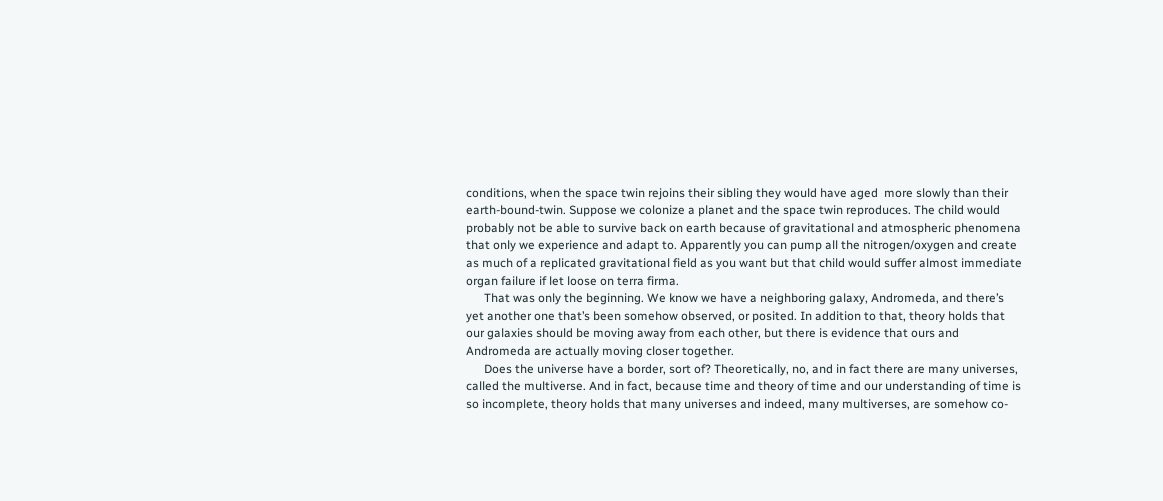conditions, when the space twin rejoins their sibling they would have aged  more slowly than their earth-bound-twin. Suppose we colonize a planet and the space twin reproduces. The child would probably not be able to survive back on earth because of gravitational and atmospheric phenomena that only we experience and adapt to. Apparently you can pump all the nitrogen/oxygen and create as much of a replicated gravitational field as you want but that child would suffer almost immediate organ failure if let loose on terra firma.
      That was only the beginning. We know we have a neighboring galaxy, Andromeda, and there’s yet another one that’s been somehow observed, or posited. In addition to that, theory holds that our galaxies should be moving away from each other, but there is evidence that ours and Andromeda are actually moving closer together.
      Does the universe have a border, sort of? Theoretically, no, and in fact there are many universes, called the multiverse. And in fact, because time and theory of time and our understanding of time is so incomplete, theory holds that many universes and indeed, many multiverses, are somehow co-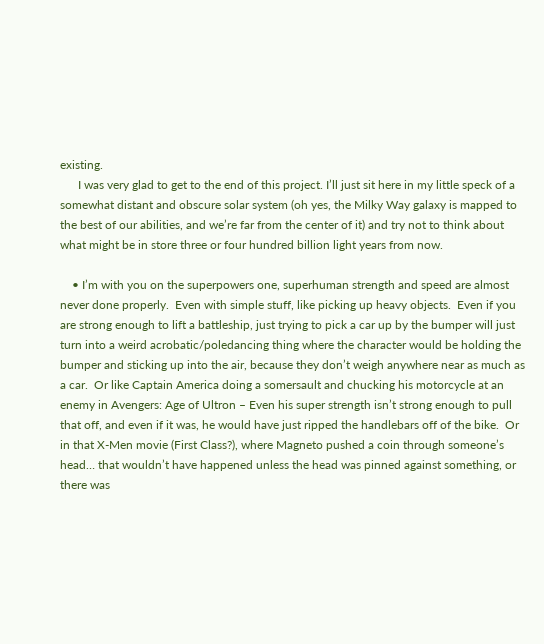existing.
      I was very glad to get to the end of this project. I’ll just sit here in my little speck of a somewhat distant and obscure solar system (oh yes, the Milky Way galaxy is mapped to the best of our abilities, and we’re far from the center of it) and try not to think about what might be in store three or four hundred billion light years from now.

    • I’m with you on the superpowers one, superhuman strength and speed are almost never done properly.  Even with simple stuff, like picking up heavy objects.  Even if you are strong enough to lift a battleship, just trying to pick a car up by the bumper will just turn into a weird acrobatic/poledancing thing where the character would be holding the bumper and sticking up into the air, because they don’t weigh anywhere near as much as a car.  Or like Captain America doing a somersault and chucking his motorcycle at an enemy in Avengers: Age of Ultron – Even his super strength isn’t strong enough to pull that off, and even if it was, he would have just ripped the handlebars off of the bike.  Or in that X-Men movie (First Class?), where Magneto pushed a coin through someone’s head… that wouldn’t have happened unless the head was pinned against something, or there was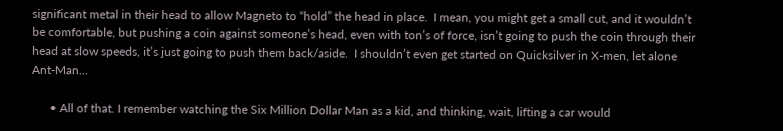significant metal in their head to allow Magneto to “hold” the head in place.  I mean, you might get a small cut, and it wouldn’t be comfortable, but pushing a coin against someone’s head, even with ton’s of force, isn’t going to push the coin through their head at slow speeds, it’s just going to push them back/aside.  I shouldn’t even get started on Quicksilver in X-men, let alone Ant-Man…

      • All of that. I remember watching the Six Million Dollar Man as a kid, and thinking, wait, lifting a car would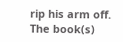rip his arm off. The book(s)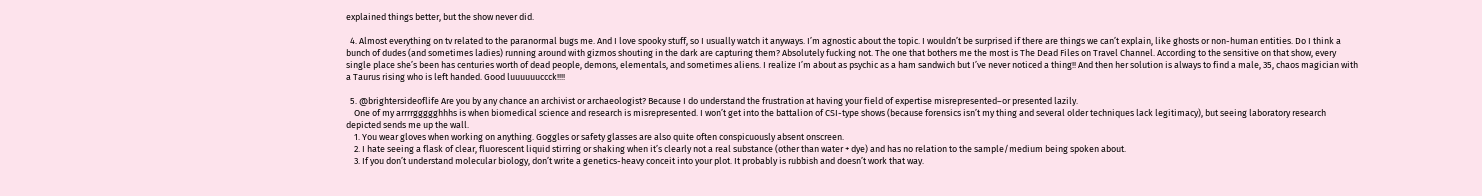explained things better, but the show never did.

  4. Almost everything on tv related to the paranormal bugs me. And I love spooky stuff, so I usually watch it anyways. I’m agnostic about the topic. I wouldn’t be surprised if there are things we can’t explain, like ghosts or non-human entities. Do I think a bunch of dudes (and sometimes ladies) running around with gizmos shouting in the dark are capturing them? Absolutely fucking not. The one that bothers me the most is The Dead Files on Travel Channel. According to the sensitive on that show, every single place she’s been has centuries worth of dead people, demons, elementals, and sometimes aliens. I realize I’m about as psychic as a ham sandwich but I’ve never noticed a thing!! And then her solution is always to find a male, 35, chaos magician with a Taurus rising who is left handed. Good luuuuuuccck!!!!

  5. @brightersideoflife Are you by any chance an archivist or archaeologist? Because I do understand the frustration at having your field of expertise misrepresented–or presented lazily.
    One of my arrrrggggghhhs is when biomedical science and research is misrepresented. I won’t get into the battalion of CSI-type shows (because forensics isn’t my thing and several older techniques lack legitimacy), but seeing laboratory research depicted sends me up the wall.
    1. You wear gloves when working on anything. Goggles or safety glasses are also quite often conspicuously absent onscreen.
    2. I hate seeing a flask of clear, fluorescent liquid stirring or shaking when it’s clearly not a real substance (other than water + dye) and has no relation to the sample/medium being spoken about.
    3. If you don’t understand molecular biology, don’t write a genetics-heavy conceit into your plot. It probably is rubbish and doesn’t work that way.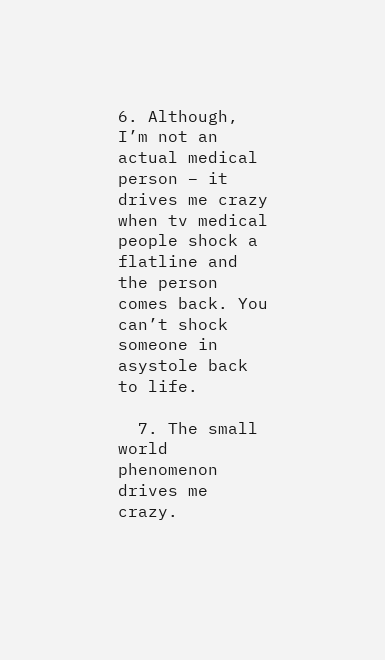6. Although, I’m not an actual medical person – it drives me crazy when tv medical people shock a flatline and the person comes back. You can’t shock someone in asystole back to life.

  7. The small world phenomenon drives me crazy.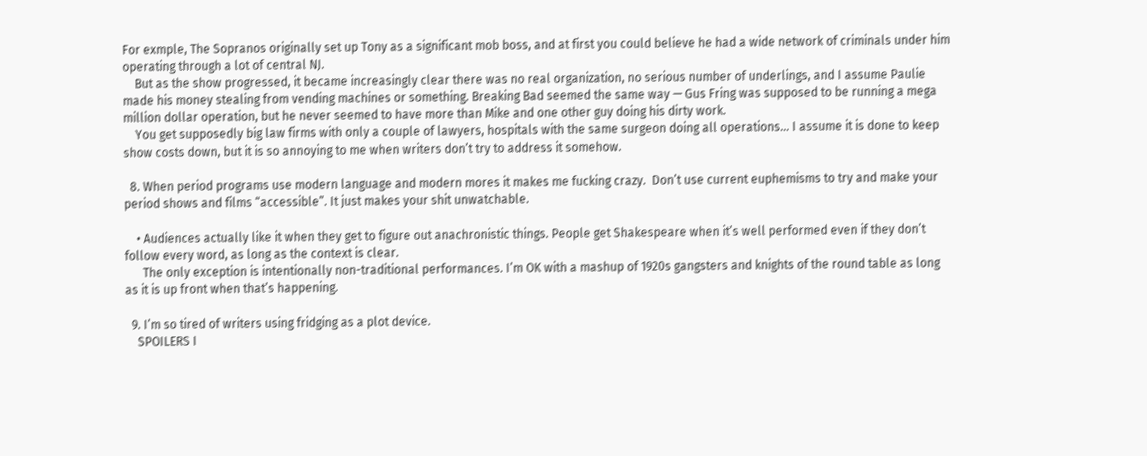For exmple, The Sopranos originally set up Tony as a significant mob boss, and at first you could believe he had a wide network of criminals under him operating through a lot of central NJ.
    But as the show progressed, it became increasingly clear there was no real organization, no serious number of underlings, and I assume Paulie made his money stealing from vending machines or something. Breaking Bad seemed the same way — Gus Fring was supposed to be running a mega million dollar operation, but he never seemed to have more than Mike and one other guy doing his dirty work.
    You get supposedly big law firms with only a couple of lawyers, hospitals with the same surgeon doing all operations… I assume it is done to keep show costs down, but it is so annoying to me when writers don’t try to address it somehow.

  8. When period programs use modern language and modern mores it makes me fucking crazy.  Don’t use current euphemisms to try and make your period shows and films “accessible”. It just makes your shit unwatchable.

    • Audiences actually like it when they get to figure out anachronistic things. People get Shakespeare when it’s well performed even if they don’t follow every word, as long as the context is clear.
      The only exception is intentionally non-traditional performances. I’m OK with a mashup of 1920s gangsters and knights of the round table as long as it is up front when that’s happening.

  9. I’m so tired of writers using fridging as a plot device.
    SPOILERS I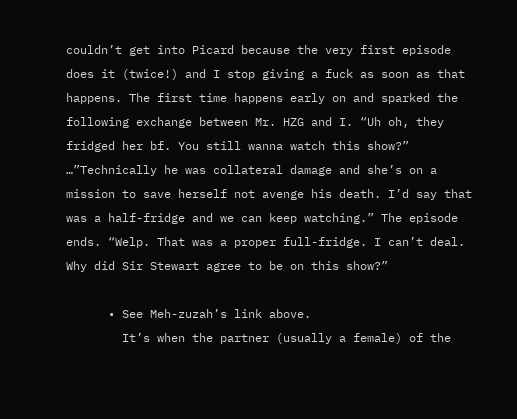couldn’t get into Picard because the very first episode does it (twice!) and I stop giving a fuck as soon as that happens. The first time happens early on and sparked the following exchange between Mr. HZG and I. “Uh oh, they fridged her bf. You still wanna watch this show?” …”Technically he was collateral damage and she’s on a mission to save herself not avenge his death. I’d say that was a half-fridge and we can keep watching.” The episode ends. “Welp. That was a proper full-fridge. I can’t deal. Why did Sir Stewart agree to be on this show?”

      • See Meh-zuzah’s link above.
        It’s when the partner (usually a female) of the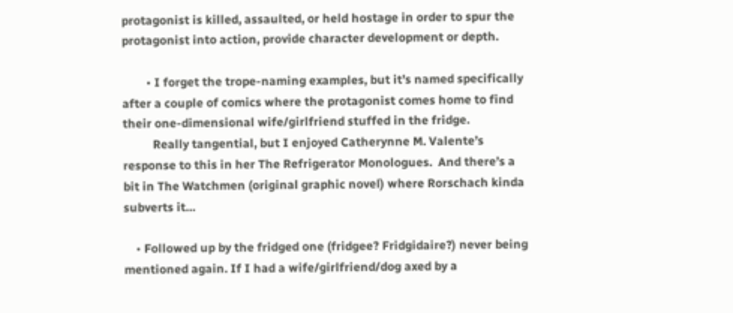protagonist is killed, assaulted, or held hostage in order to spur the protagonist into action, provide character development or depth.

        • I forget the trope-naming examples, but it’s named specifically after a couple of comics where the protagonist comes home to find their one-dimensional wife/girlfriend stuffed in the fridge.
          Really tangential, but I enjoyed Catherynne M. Valente’s response to this in her The Refrigerator Monologues.  And there’s a bit in The Watchmen (original graphic novel) where Rorschach kinda subverts it…

    • Followed up by the fridged one (fridgee? Fridgidaire?) never being mentioned again. If I had a wife/girlfriend/dog axed by a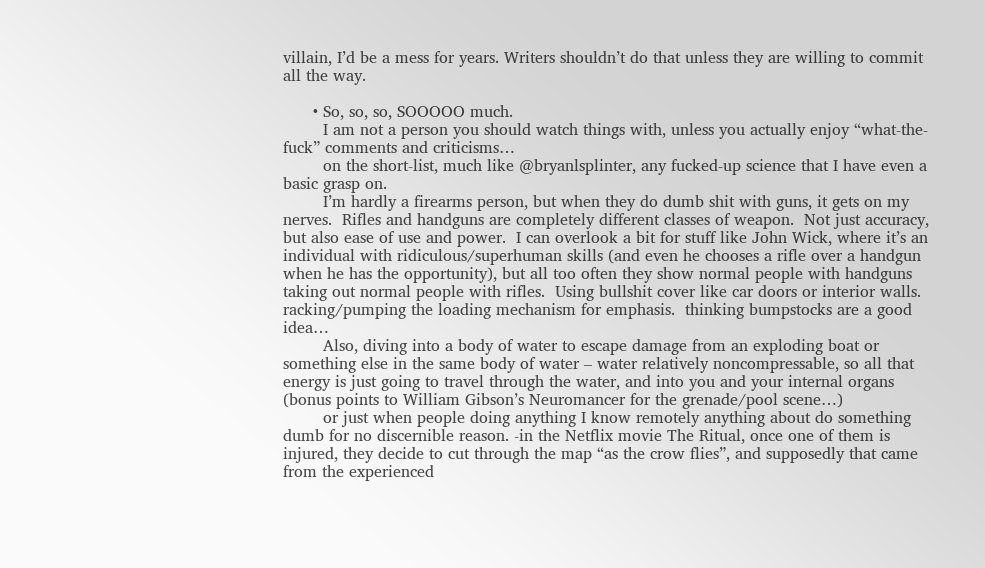villain, I’d be a mess for years. Writers shouldn’t do that unless they are willing to commit all the way.

      • So, so, so, SOOOOO much.
        I am not a person you should watch things with, unless you actually enjoy “what-the-fuck” comments and criticisms…
        on the short-list, much like @bryanlsplinter, any fucked-up science that I have even a basic grasp on.
        I’m hardly a firearms person, but when they do dumb shit with guns, it gets on my nerves.  Rifles and handguns are completely different classes of weapon.  Not just accuracy, but also ease of use and power.  I can overlook a bit for stuff like John Wick, where it’s an individual with ridiculous/superhuman skills (and even he chooses a rifle over a handgun when he has the opportunity), but all too often they show normal people with handguns taking out normal people with rifles.  Using bullshit cover like car doors or interior walls.  racking/pumping the loading mechanism for emphasis.  thinking bumpstocks are a good idea…
        Also, diving into a body of water to escape damage from an exploding boat or something else in the same body of water – water relatively noncompressable, so all that energy is just going to travel through the water, and into you and your internal organs (bonus points to William Gibson’s Neuromancer for the grenade/pool scene…)
        or just when people doing anything I know remotely anything about do something dumb for no discernible reason. -in the Netflix movie The Ritual, once one of them is injured, they decide to cut through the map “as the crow flies”, and supposedly that came from the experienced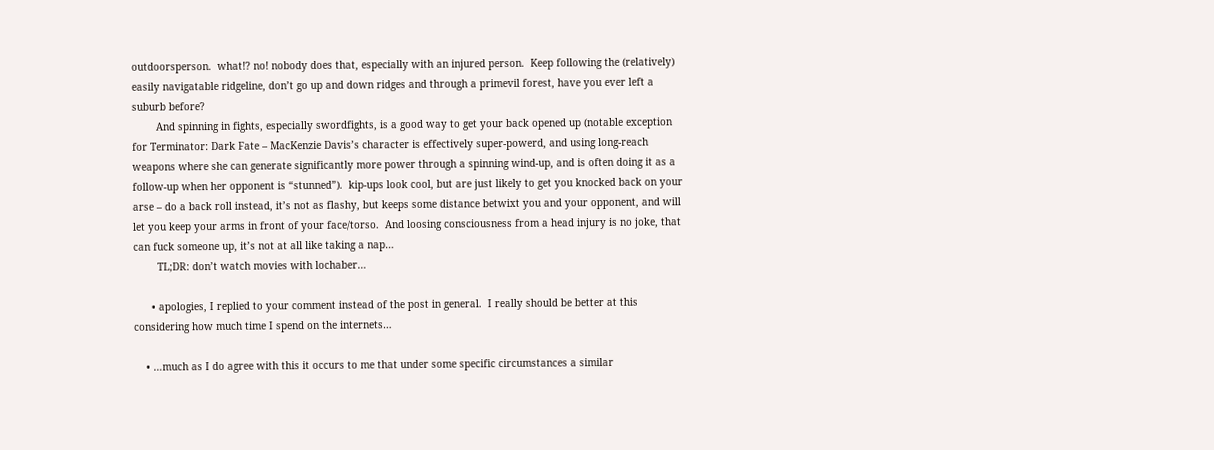outdoorsperson.  what!? no! nobody does that, especially with an injured person.  Keep following the (relatively) easily navigatable ridgeline, don’t go up and down ridges and through a primevil forest, have you ever left a suburb before?
        And spinning in fights, especially swordfights, is a good way to get your back opened up (notable exception for Terminator: Dark Fate – MacKenzie Davis’s character is effectively super-powerd, and using long-reach weapons where she can generate significantly more power through a spinning wind-up, and is often doing it as a follow-up when her opponent is “stunned”).  kip-ups look cool, but are just likely to get you knocked back on your arse – do a back roll instead, it’s not as flashy, but keeps some distance betwixt you and your opponent, and will let you keep your arms in front of your face/torso.  And loosing consciousness from a head injury is no joke, that can fuck someone up, it’s not at all like taking a nap…
        TL;DR: don’t watch movies with lochaber…

      • apologies, I replied to your comment instead of the post in general.  I really should be better at this considering how much time I spend on the internets…

    • …much as I do agree with this it occurs to me that under some specific circumstances a similar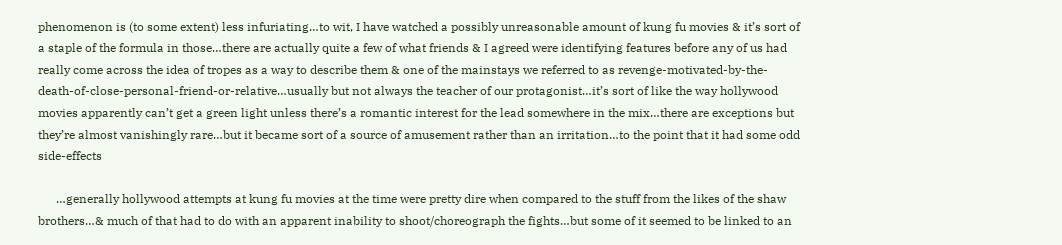phenomenon is (to some extent) less infuriating…to wit, I have watched a possibly unreasonable amount of kung fu movies & it’s sort of a staple of the formula in those…there are actually quite a few of what friends & I agreed were identifying features before any of us had really come across the idea of tropes as a way to describe them & one of the mainstays we referred to as revenge-motivated-by-the-death-of-close-personal-friend-or-relative…usually but not always the teacher of our protagonist…it’s sort of like the way hollywood movies apparently can’t get a green light unless there’s a romantic interest for the lead somewhere in the mix…there are exceptions but they’re almost vanishingly rare…but it became sort of a source of amusement rather than an irritation…to the point that it had some odd side-effects

      …generally hollywood attempts at kung fu movies at the time were pretty dire when compared to the stuff from the likes of the shaw brothers…& much of that had to do with an apparent inability to shoot/choreograph the fights…but some of it seemed to be linked to an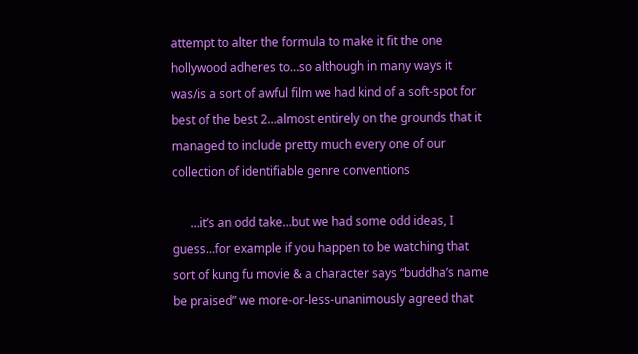attempt to alter the formula to make it fit the one hollywood adheres to…so although in many ways it was/is a sort of awful film we had kind of a soft-spot for best of the best 2…almost entirely on the grounds that it managed to include pretty much every one of our collection of identifiable genre conventions

      …it’s an odd take…but we had some odd ideas, I guess…for example if you happen to be watching that sort of kung fu movie & a character says “buddha’s name be praised” we more-or-less-unanimously agreed that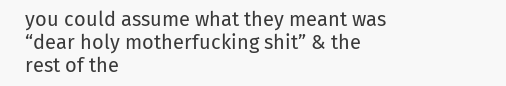you could assume what they meant was “dear holy motherfucking shit” & the rest of the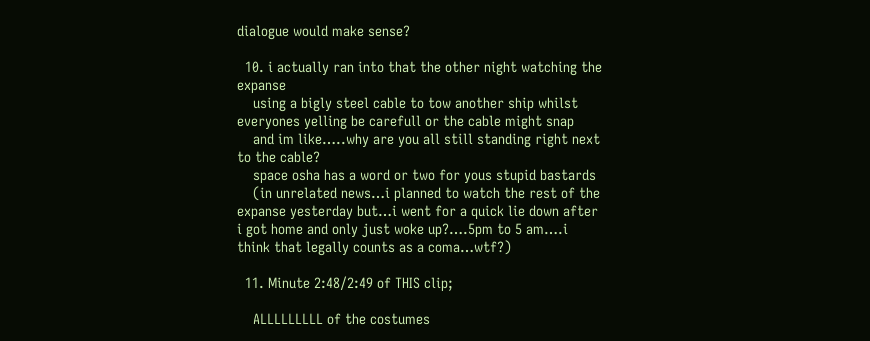dialogue would make sense?

  10. i actually ran into that the other night watching the expanse
    using a bigly steel cable to tow another ship whilst everyones yelling be carefull or the cable might snap
    and im like…..why are you all still standing right next to the cable?
    space osha has a word or two for yous stupid bastards
    (in unrelated news…i planned to watch the rest of the expanse yesterday but…i went for a quick lie down after i got home and only just woke up?….5pm to 5 am….i think that legally counts as a coma…wtf?)

  11. Minute 2:48/2:49 of THIS clip;

    ALLLLLLLLL of the costumes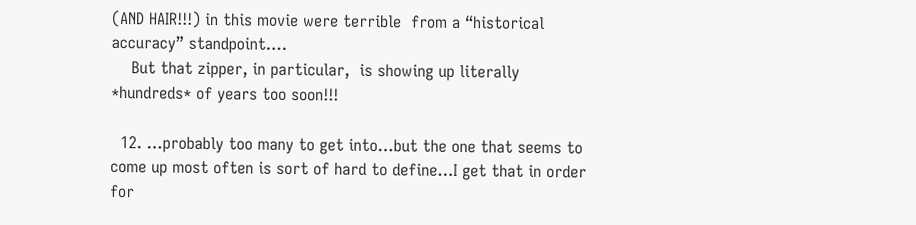(AND HAIR!!!) in this movie were terrible  from a “historical accuracy” standpoint….
    But that zipper, in particular,  is showing up literally *hundreds* of years too soon!!!

  12. …probably too many to get into…but the one that seems to come up most often is sort of hard to define…I get that in order for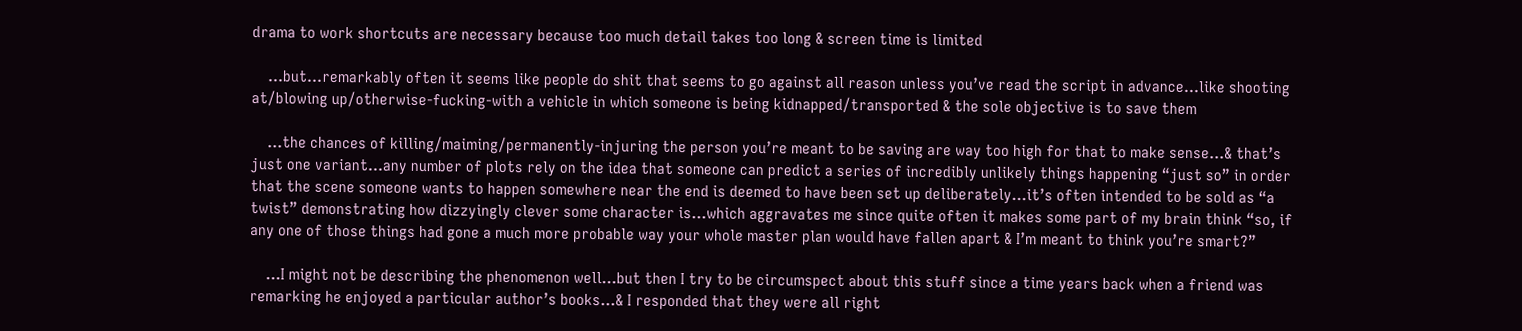drama to work shortcuts are necessary because too much detail takes too long & screen time is limited

    …but…remarkably often it seems like people do shit that seems to go against all reason unless you’ve read the script in advance…like shooting at/blowing up/otherwise-fucking-with a vehicle in which someone is being kidnapped/transported & the sole objective is to save them

    …the chances of killing/maiming/permanently-injuring the person you’re meant to be saving are way too high for that to make sense…& that’s just one variant…any number of plots rely on the idea that someone can predict a series of incredibly unlikely things happening “just so” in order that the scene someone wants to happen somewhere near the end is deemed to have been set up deliberately…it’s often intended to be sold as “a twist” demonstrating how dizzyingly clever some character is…which aggravates me since quite often it makes some part of my brain think “so, if any one of those things had gone a much more probable way your whole master plan would have fallen apart & I’m meant to think you’re smart?”

    …I might not be describing the phenomenon well…but then I try to be circumspect about this stuff since a time years back when a friend was remarking he enjoyed a particular author’s books…& I responded that they were all right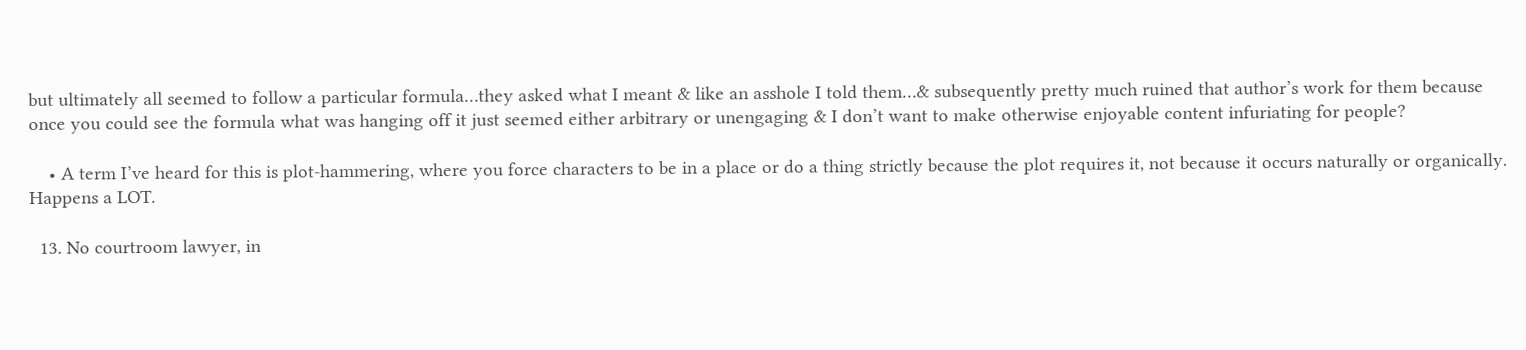but ultimately all seemed to follow a particular formula…they asked what I meant & like an asshole I told them…& subsequently pretty much ruined that author’s work for them because once you could see the formula what was hanging off it just seemed either arbitrary or unengaging & I don’t want to make otherwise enjoyable content infuriating for people?

    • A term I’ve heard for this is plot-hammering, where you force characters to be in a place or do a thing strictly because the plot requires it, not because it occurs naturally or organically. Happens a LOT.

  13. No courtroom lawyer, in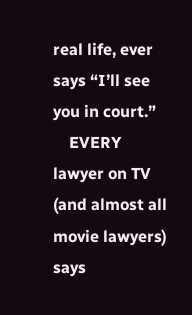real life, ever says “I’ll see you in court.”
    EVERY lawyer on TV (and almost all movie lawyers) says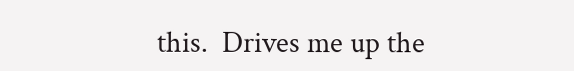this.  Drives me up the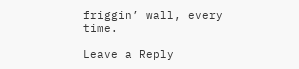friggin’ wall, every time.

Leave a Reply